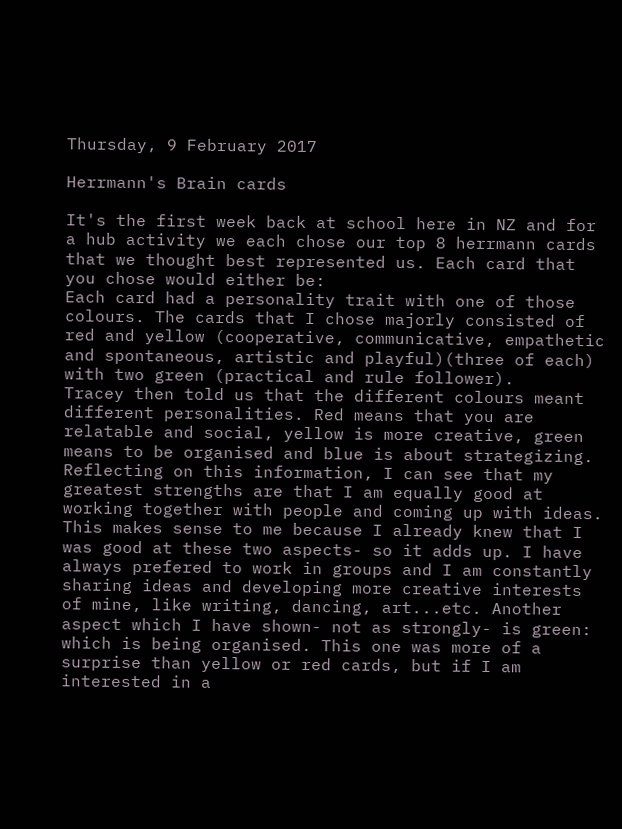Thursday, 9 February 2017

Herrmann's Brain cards

It's the first week back at school here in NZ and for a hub activity we each chose our top 8 herrmann cards that we thought best represented us. Each card that you chose would either be:
Each card had a personality trait with one of those colours. The cards that I chose majorly consisted of red and yellow (cooperative, communicative, empathetic and spontaneous, artistic and playful)(three of each) with two green (practical and rule follower).
Tracey then told us that the different colours meant different personalities. Red means that you are relatable and social, yellow is more creative, green means to be organised and blue is about strategizing.
Reflecting on this information, I can see that my greatest strengths are that I am equally good at working together with people and coming up with ideas. This makes sense to me because I already knew that I was good at these two aspects- so it adds up. I have always prefered to work in groups and I am constantly sharing ideas and developing more creative interests of mine, like writing, dancing, art...etc. Another aspect which I have shown- not as strongly- is green: which is being organised. This one was more of a surprise than yellow or red cards, but if I am interested in a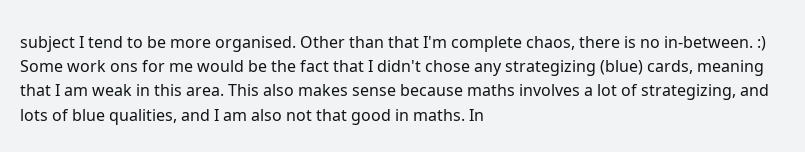subject I tend to be more organised. Other than that I'm complete chaos, there is no in-between. :)
Some work ons for me would be the fact that I didn't chose any strategizing (blue) cards, meaning that I am weak in this area. This also makes sense because maths involves a lot of strategizing, and lots of blue qualities, and I am also not that good in maths. In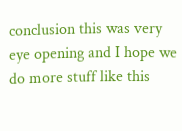conclusion this was very eye opening and I hope we do more stuff like this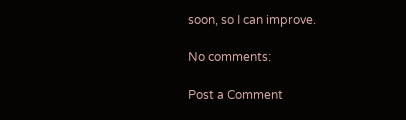soon, so I can improve.

No comments:

Post a Comment